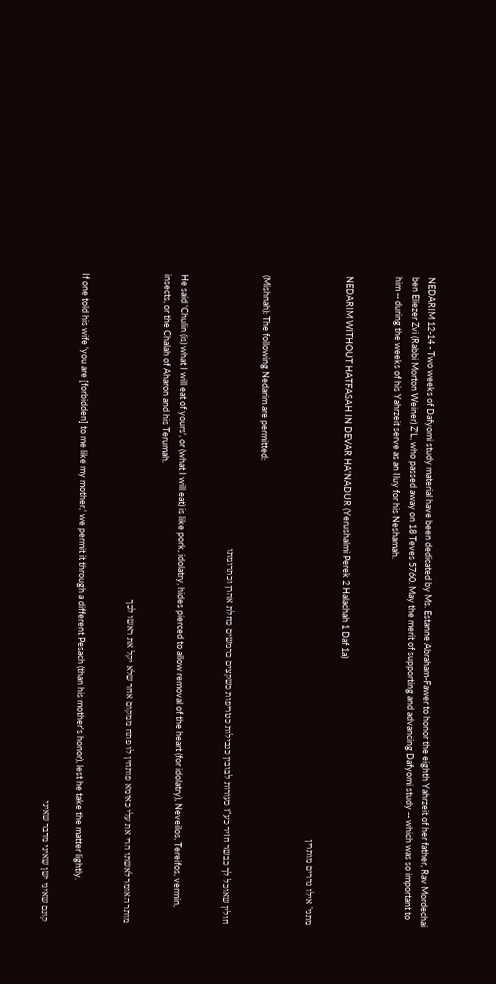NEDARIM 12-14 - Two weeks of Dafyomi study material have been dedicated by Ms. Estanne Abraham-Fawer to honor the eighth Yahrzeit of her father, Rav Mordechai ben Eliezer Zvi (Rabbi Morton Weiner) Z'L, who passed away on 18 Teves 5760. May the merit of supporting and advancing Dafyomi study -- which was so important to him -- during the weeks of his Yahrzeit serve as an Iluy for his Neshamah.


NEDARIM WITHOUT HATFASAH IN DEVAR HA'NADUR (Yerushalmi Perek 2 Halachah 1 Daf 1a)

מתני' אילו נדרים מותרין


(Mishnah): The following Nedarim are permitted:

חולין שאוכל לך כבשר חזיר כע"ז כעורות לבובין כנבילות כטריפות כשקצים כרמשים כחלת אהרן וכתרומתו


He said 'Chulin (is) what I will eat of yours', or (what I will eat) is like pork, idolatry, hides pierced to allow removal of the heart (for idolatry), Neveilos, Tereifos, vermin, insects, or the Chalah of Aharon and his Terumah.

מותר האומר לאשתו הרי את עלי כאימא פותחין לו פתח ממקום אחר שלא יקל את ראשו לכך


If one told his wife 'you are [forbidden] to me like my mother,' we permit it through a different Pesach (than his mother's honor), lest he take the matter lightly.

קונם שאיני ישן שאיני מדבר שאיני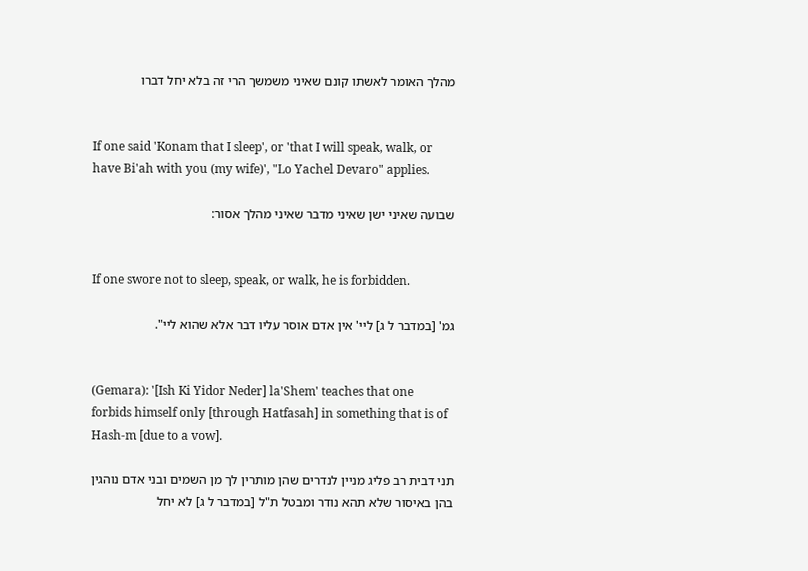מהלך האומר לאשתו קונם שאיני משמשך הרי זה בלא יחל דברו


If one said 'Konam that I sleep', or 'that I will speak, walk, or have Bi'ah with you (my wife)', "Lo Yachel Devaro" applies.

שבועה שאיני ישן שאיני מדבר שאיני מהלך אסור:


If one swore not to sleep, speak, or walk, he is forbidden.

גמ' [במדבר ל ג] ליי' אין אדם אוסר עליו דבר אלא שהוא ליי".


(Gemara): '[Ish Ki Yidor Neder] la'Shem' teaches that one forbids himself only [through Hatfasah] in something that is of Hash-m [due to a vow].

תני דבית רב פליג מניין לנדרים שהן מותרין לך מן השמים ובני אדם נוהגין בהן באיסור שלא תהא נודר ומבטל ת"ל [במדבר ל ג] לא יחל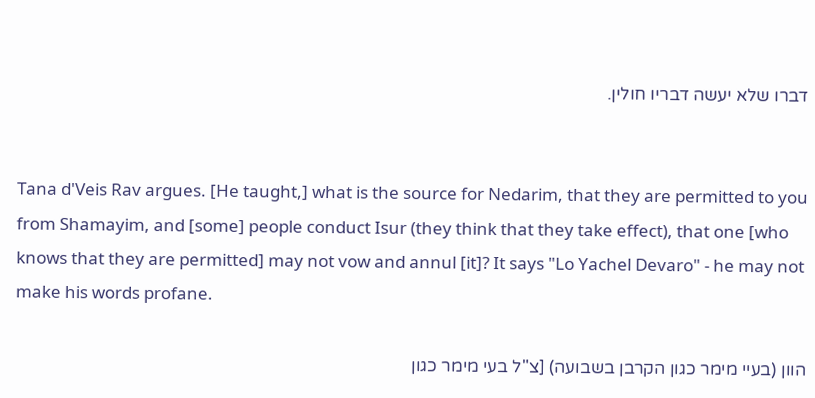דברו שלא יעשה דבריו חולין.


Tana d'Veis Rav argues. [He taught,] what is the source for Nedarim, that they are permitted to you from Shamayim, and [some] people conduct Isur (they think that they take effect), that one [who knows that they are permitted] may not vow and annul [it]? It says "Lo Yachel Devaro" - he may not make his words profane.

הוון (בעיי מימר כגון הקרבן בשבועה) [צ"ל בעי מימר כגון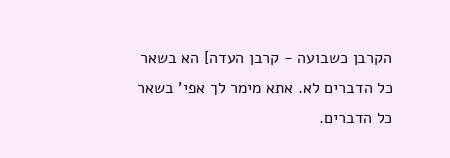הקרבן כשבועה - קרבן העדה] הא בשאר כל הדברים לא. אתא מימר לך אפי' בשאר כל הדברים.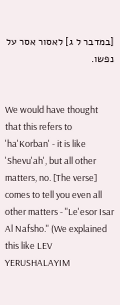[במדבר ל ג] לאסור אסר על נפשו.


We would have thought that this refers to 'ha'Korban' - it is like 'Shevu'ah', but all other matters, no. [The verse] comes to tell you even all other matters - "Le'esor Isar Al Nafsho." (We explained this like LEV YERUSHALAYIM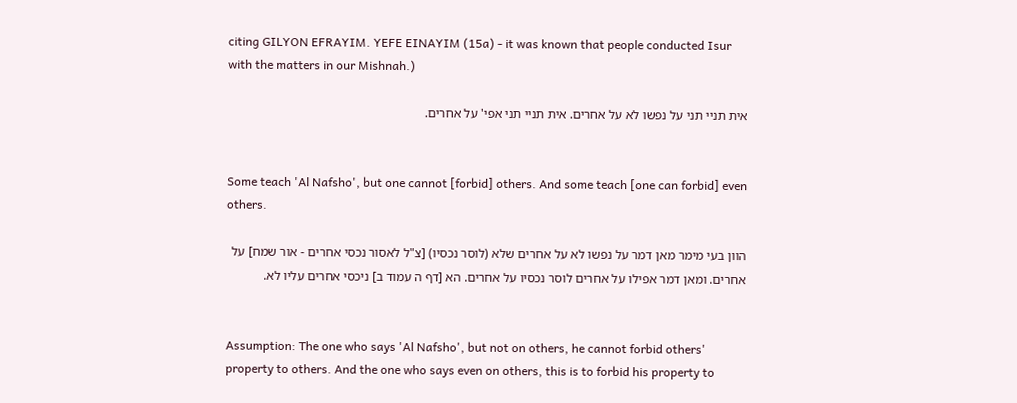citing GILYON EFRAYIM. YEFE EINAYIM (15a) - it was known that people conducted Isur with the matters in our Mishnah.)

אית תניי תני על נפשו לא על אחרים. אית תניי תני אפי' על אחרים.


Some teach 'Al Nafsho', but one cannot [forbid] others. And some teach [one can forbid] even others.

הוון בעי מימר מאן דמר על נפשו לא על אחרים שלא (לוסר נכסיו) [צ"ל לאסור נכסי אחרים - אור שמח] על אחרים. ומאן דמר אפילו על אחרים לוסר נכסיו על אחרים. הא [דף ה עמוד ב] ניכסי אחרים עליו לא.


Assumption: The one who says 'Al Nafsho', but not on others, he cannot forbid others' property to others. And the one who says even on others, this is to forbid his property to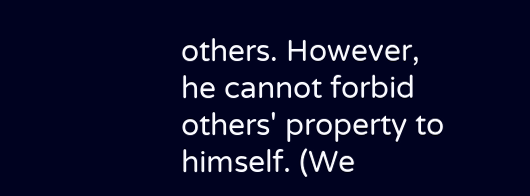others. However, he cannot forbid others' property to himself. (We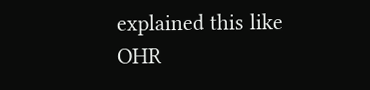explained this like OHR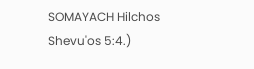SOMAYACH Hilchos Shevu'os 5:4.)